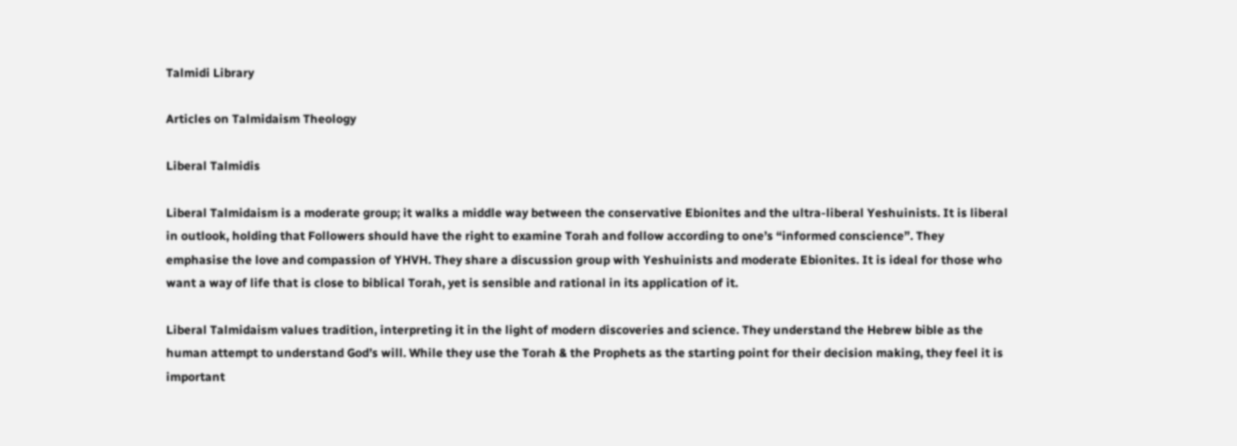Talmidi Library

Articles on Talmidaism Theology

Liberal Talmidis

Liberal Talmidaism is a moderate group; it walks a middle way between the conservative Ebionites and the ultra-liberal Yeshuinists. It is liberal in outlook, holding that Followers should have the right to examine Torah and follow according to one’s “informed conscience”. They emphasise the love and compassion of YHVH. They share a discussion group with Yeshuinists and moderate Ebionites. It is ideal for those who want a way of life that is close to biblical Torah, yet is sensible and rational in its application of it.

Liberal Talmidaism values tradition, interpreting it in the light of modern discoveries and science. They understand the Hebrew bible as the human attempt to understand God’s will. While they use the Torah & the Prophets as the starting point for their decision making, they feel it is important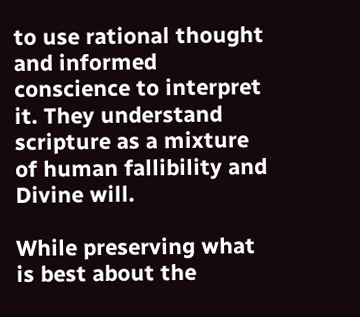to use rational thought and informed conscience to interpret it. They understand scripture as a mixture of human fallibility and Divine will.

While preserving what is best about the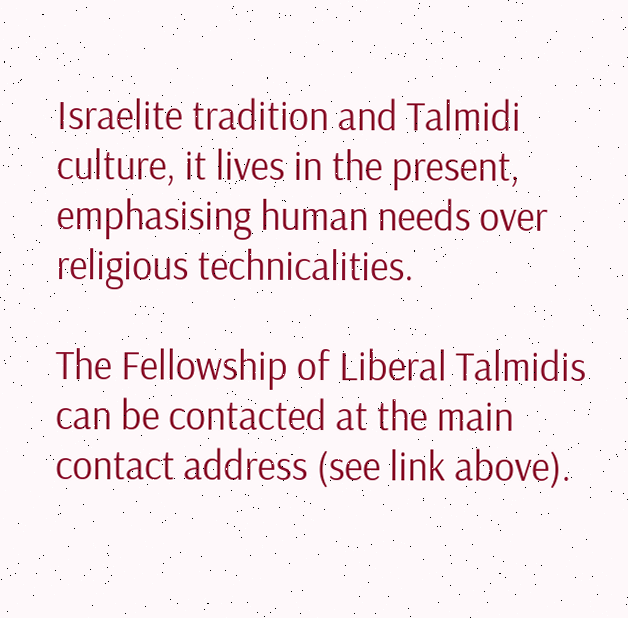Israelite tradition and Talmidi culture, it lives in the present, emphasising human needs over religious technicalities.

The Fellowship of Liberal Talmidis can be contacted at the main contact address (see link above).